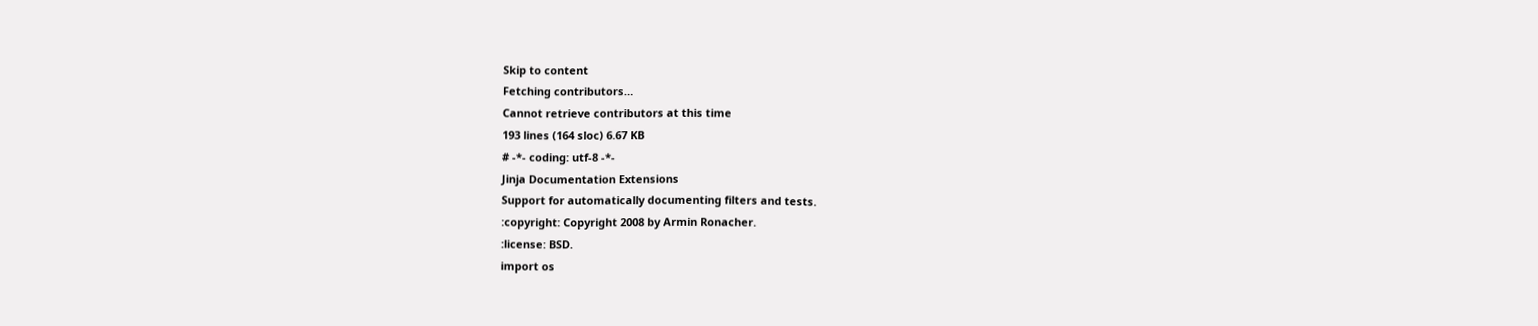Skip to content
Fetching contributors…
Cannot retrieve contributors at this time
193 lines (164 sloc) 6.67 KB
# -*- coding: utf-8 -*-
Jinja Documentation Extensions
Support for automatically documenting filters and tests.
:copyright: Copyright 2008 by Armin Ronacher.
:license: BSD.
import os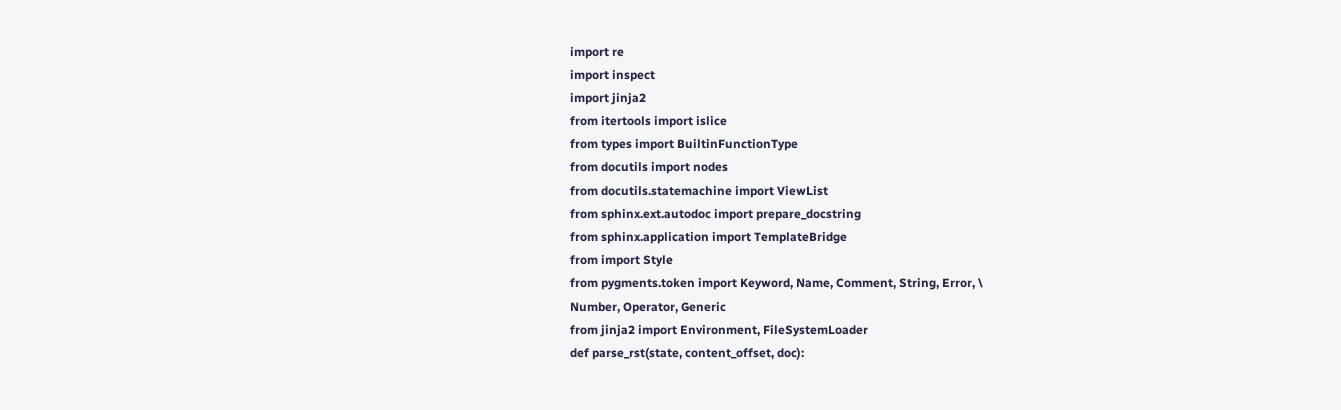import re
import inspect
import jinja2
from itertools import islice
from types import BuiltinFunctionType
from docutils import nodes
from docutils.statemachine import ViewList
from sphinx.ext.autodoc import prepare_docstring
from sphinx.application import TemplateBridge
from import Style
from pygments.token import Keyword, Name, Comment, String, Error, \
Number, Operator, Generic
from jinja2 import Environment, FileSystemLoader
def parse_rst(state, content_offset, doc):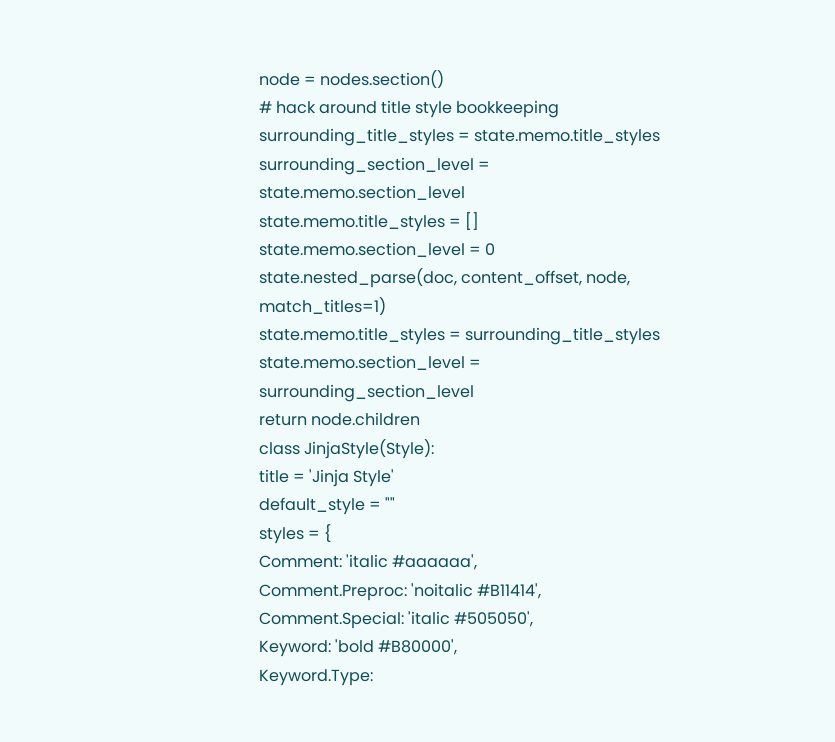node = nodes.section()
# hack around title style bookkeeping
surrounding_title_styles = state.memo.title_styles
surrounding_section_level = state.memo.section_level
state.memo.title_styles = []
state.memo.section_level = 0
state.nested_parse(doc, content_offset, node, match_titles=1)
state.memo.title_styles = surrounding_title_styles
state.memo.section_level = surrounding_section_level
return node.children
class JinjaStyle(Style):
title = 'Jinja Style'
default_style = ""
styles = {
Comment: 'italic #aaaaaa',
Comment.Preproc: 'noitalic #B11414',
Comment.Special: 'italic #505050',
Keyword: 'bold #B80000',
Keyword.Type: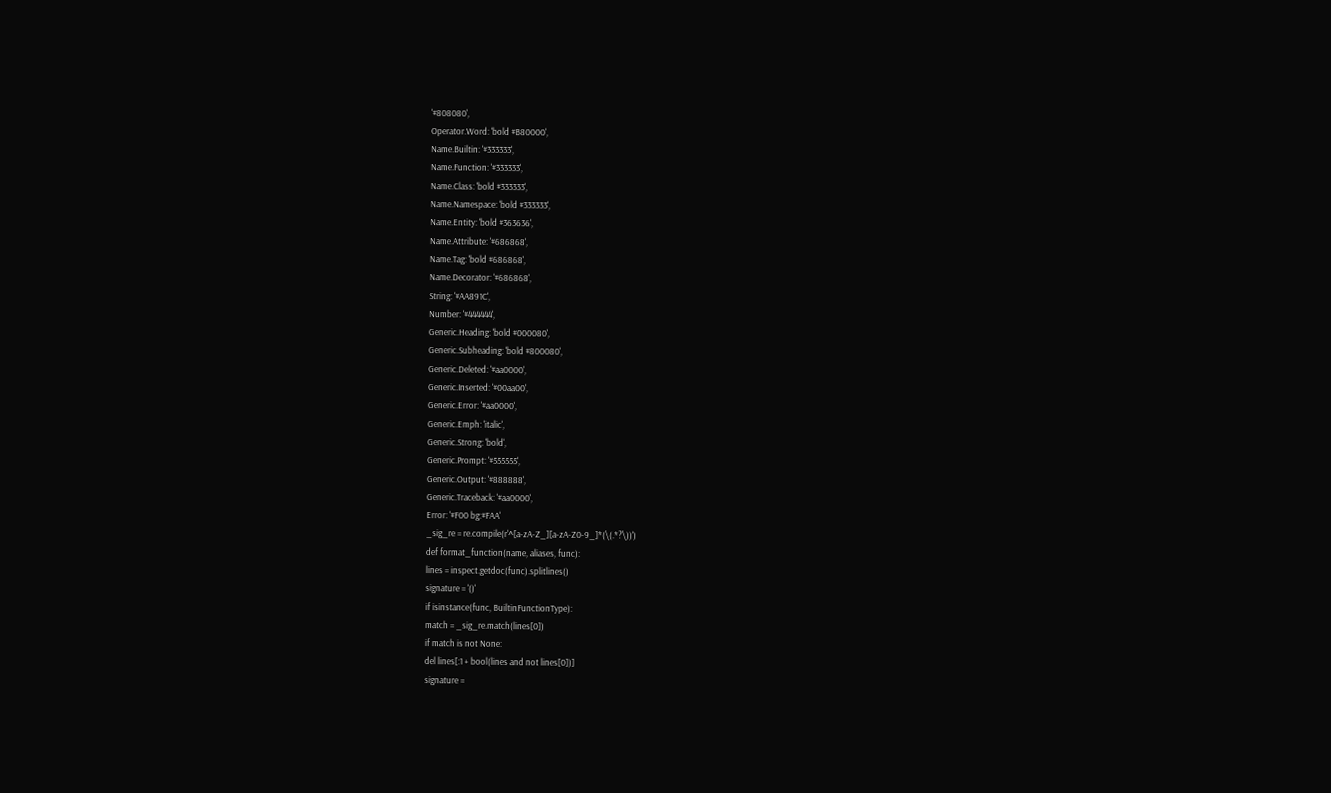'#808080',
Operator.Word: 'bold #B80000',
Name.Builtin: '#333333',
Name.Function: '#333333',
Name.Class: 'bold #333333',
Name.Namespace: 'bold #333333',
Name.Entity: 'bold #363636',
Name.Attribute: '#686868',
Name.Tag: 'bold #686868',
Name.Decorator: '#686868',
String: '#AA891C',
Number: '#444444',
Generic.Heading: 'bold #000080',
Generic.Subheading: 'bold #800080',
Generic.Deleted: '#aa0000',
Generic.Inserted: '#00aa00',
Generic.Error: '#aa0000',
Generic.Emph: 'italic',
Generic.Strong: 'bold',
Generic.Prompt: '#555555',
Generic.Output: '#888888',
Generic.Traceback: '#aa0000',
Error: '#F00 bg:#FAA'
_sig_re = re.compile(r'^[a-zA-Z_][a-zA-Z0-9_]*(\(.*?\))')
def format_function(name, aliases, func):
lines = inspect.getdoc(func).splitlines()
signature = '()'
if isinstance(func, BuiltinFunctionType):
match = _sig_re.match(lines[0])
if match is not None:
del lines[:1 + bool(lines and not lines[0])]
signature =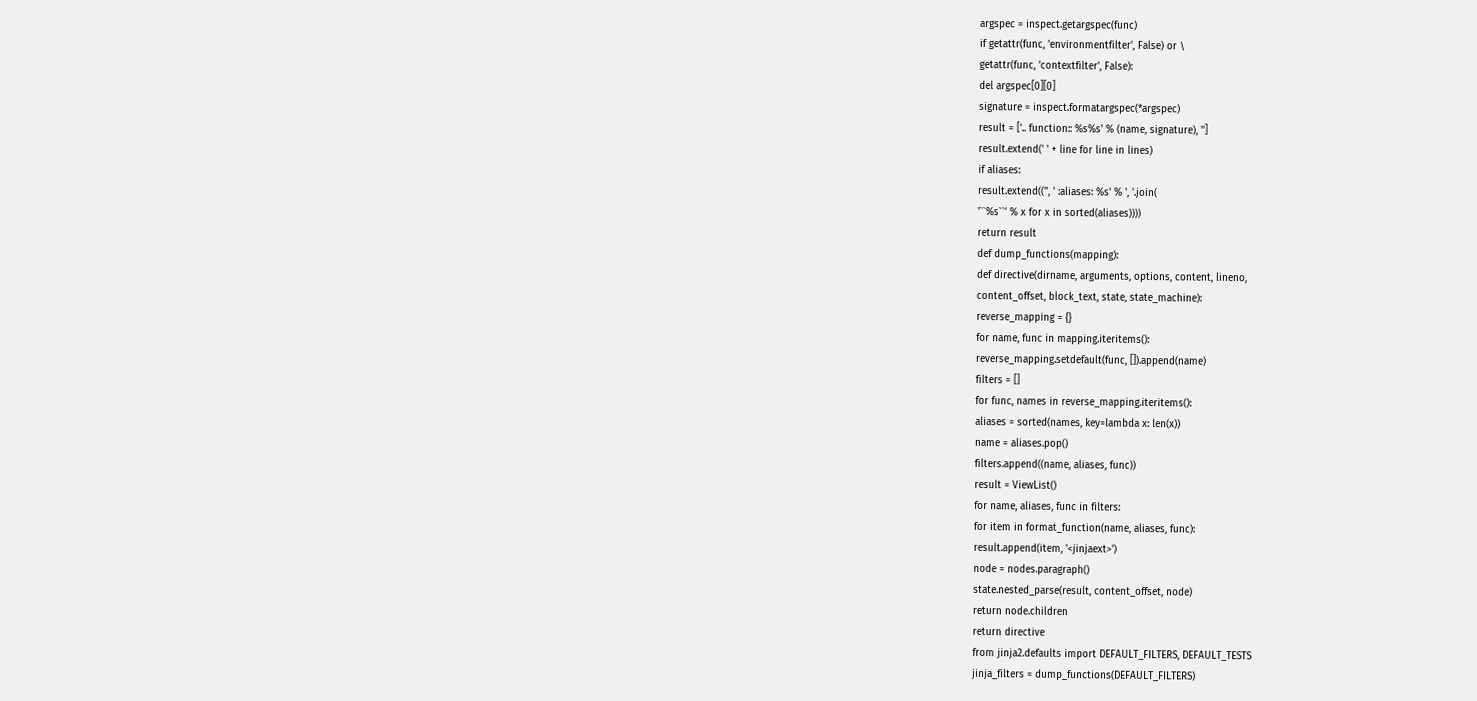argspec = inspect.getargspec(func)
if getattr(func, 'environmentfilter', False) or \
getattr(func, 'contextfilter', False):
del argspec[0][0]
signature = inspect.formatargspec(*argspec)
result = ['.. function:: %s%s' % (name, signature), '']
result.extend(' ' + line for line in lines)
if aliases:
result.extend(('', ' :aliases: %s' % ', '.join(
'``%s``' % x for x in sorted(aliases))))
return result
def dump_functions(mapping):
def directive(dirname, arguments, options, content, lineno,
content_offset, block_text, state, state_machine):
reverse_mapping = {}
for name, func in mapping.iteritems():
reverse_mapping.setdefault(func, []).append(name)
filters = []
for func, names in reverse_mapping.iteritems():
aliases = sorted(names, key=lambda x: len(x))
name = aliases.pop()
filters.append((name, aliases, func))
result = ViewList()
for name, aliases, func in filters:
for item in format_function(name, aliases, func):
result.append(item, '<jinjaext>')
node = nodes.paragraph()
state.nested_parse(result, content_offset, node)
return node.children
return directive
from jinja2.defaults import DEFAULT_FILTERS, DEFAULT_TESTS
jinja_filters = dump_functions(DEFAULT_FILTERS)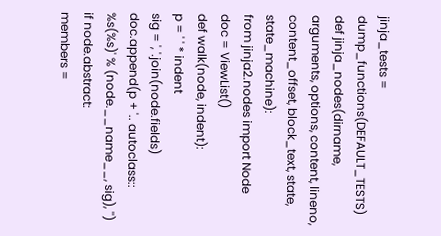jinja_tests = dump_functions(DEFAULT_TESTS)
def jinja_nodes(dirname, arguments, options, content, lineno,
content_offset, block_text, state, state_machine):
from jinja2.nodes import Node
doc = ViewList()
def walk(node, indent):
p = ' ' * indent
sig = ', '.join(node.fields)
doc.append(p + '.. autoclass:: %s(%s)' % (node.__name__, sig), '')
if node.abstract:
members =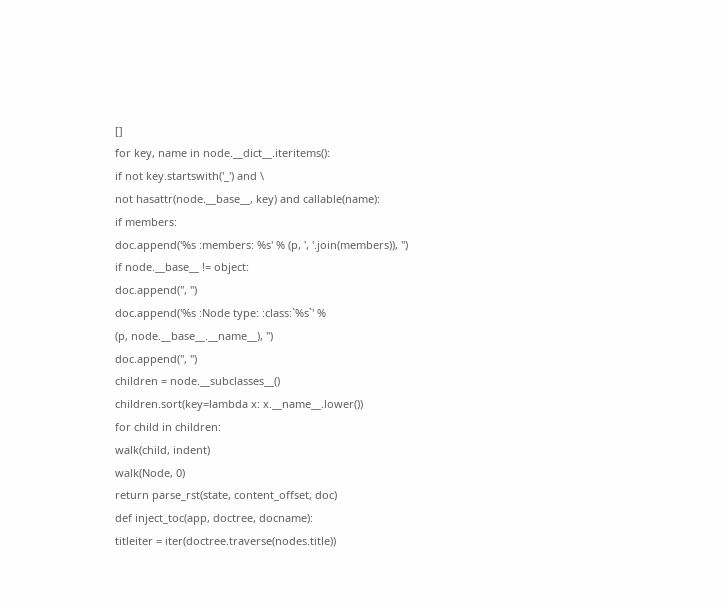[]
for key, name in node.__dict__.iteritems():
if not key.startswith('_') and \
not hasattr(node.__base__, key) and callable(name):
if members:
doc.append('%s :members: %s' % (p, ', '.join(members)), '')
if node.__base__ != object:
doc.append('', '')
doc.append('%s :Node type: :class:`%s`' %
(p, node.__base__.__name__), '')
doc.append('', '')
children = node.__subclasses__()
children.sort(key=lambda x: x.__name__.lower())
for child in children:
walk(child, indent)
walk(Node, 0)
return parse_rst(state, content_offset, doc)
def inject_toc(app, doctree, docname):
titleiter = iter(doctree.traverse(nodes.title))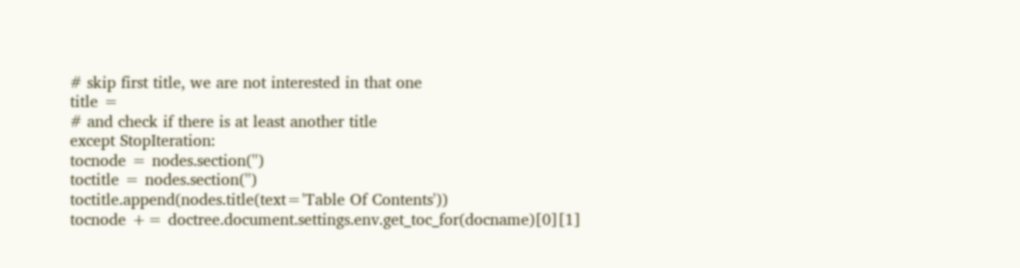# skip first title, we are not interested in that one
title =
# and check if there is at least another title
except StopIteration:
tocnode = nodes.section('')
toctitle = nodes.section('')
toctitle.append(nodes.title(text='Table Of Contents'))
tocnode += doctree.document.settings.env.get_toc_for(docname)[0][1]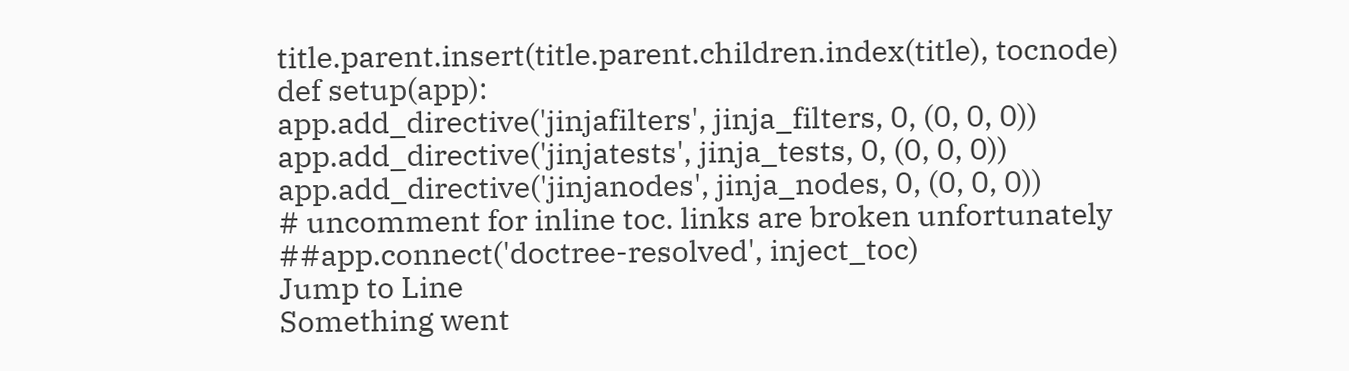title.parent.insert(title.parent.children.index(title), tocnode)
def setup(app):
app.add_directive('jinjafilters', jinja_filters, 0, (0, 0, 0))
app.add_directive('jinjatests', jinja_tests, 0, (0, 0, 0))
app.add_directive('jinjanodes', jinja_nodes, 0, (0, 0, 0))
# uncomment for inline toc. links are broken unfortunately
##app.connect('doctree-resolved', inject_toc)
Jump to Line
Something went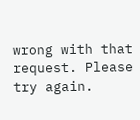wrong with that request. Please try again.